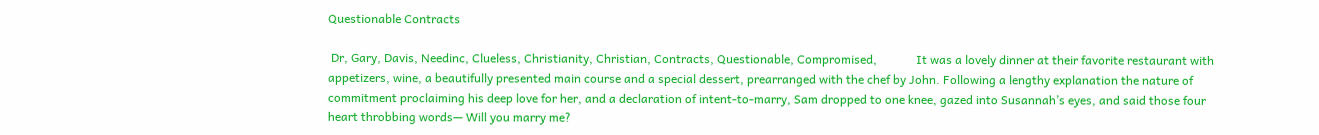Questionable Contracts

 Dr, Gary, Davis, Needinc, Clueless, Christianity, Christian, Contracts, Questionable, Compromised,             It was a lovely dinner at their favorite restaurant with appetizers, wine, a beautifully presented main course and a special dessert, prearranged with the chef by John. Following a lengthy explanation the nature of commitment proclaiming his deep love for her, and a declaration of intent-to-marry, Sam dropped to one knee, gazed into Susannah’s eyes, and said those four heart throbbing words— Will you marry me?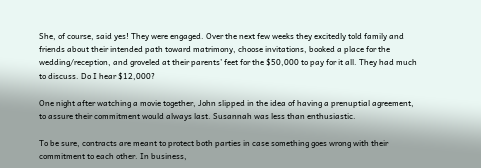She, of course, said yes! They were engaged. Over the next few weeks they excitedly told family and friends about their intended path toward matrimony, choose invitations, booked a place for the wedding/reception, and groveled at their parents’ feet for the $50,000 to pay for it all. They had much to discuss. Do I hear $12,000?

One night after watching a movie together, John slipped in the idea of having a prenuptial agreement, to assure their commitment would always last. Susannah was less than enthusiastic.

To be sure, contracts are meant to protect both parties in case something goes wrong with their commitment to each other. In business,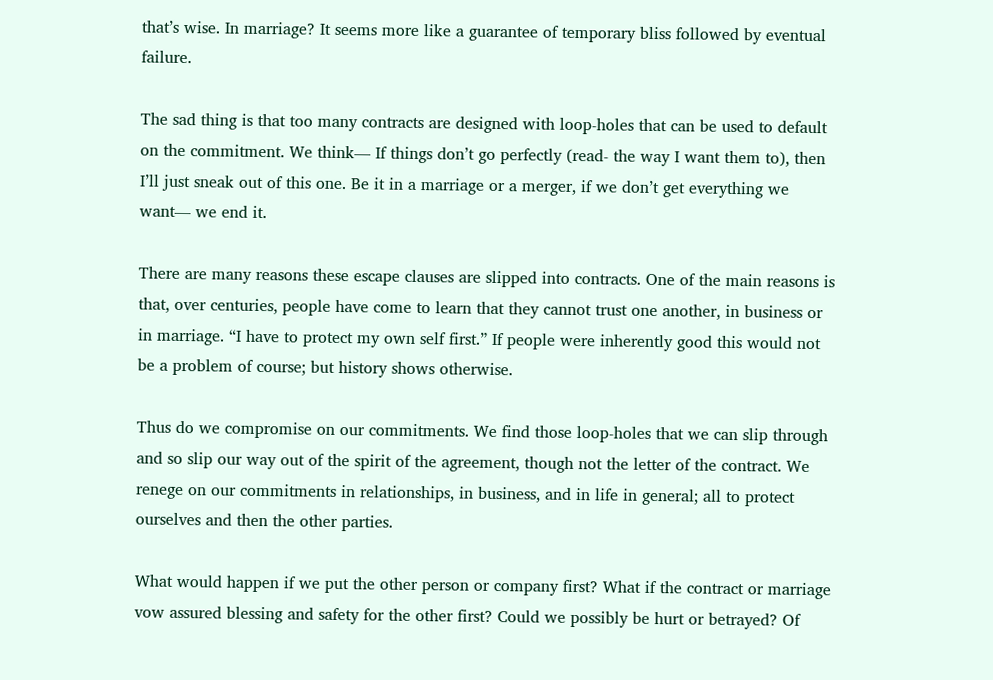that’s wise. In marriage? It seems more like a guarantee of temporary bliss followed by eventual failure.

The sad thing is that too many contracts are designed with loop-holes that can be used to default on the commitment. We think— If things don’t go perfectly (read- the way I want them to), then I’ll just sneak out of this one. Be it in a marriage or a merger, if we don’t get everything we want— we end it.

There are many reasons these escape clauses are slipped into contracts. One of the main reasons is that, over centuries, people have come to learn that they cannot trust one another, in business or in marriage. “I have to protect my own self first.” If people were inherently good this would not be a problem of course; but history shows otherwise.

Thus do we compromise on our commitments. We find those loop-holes that we can slip through and so slip our way out of the spirit of the agreement, though not the letter of the contract. We renege on our commitments in relationships, in business, and in life in general; all to protect ourselves and then the other parties.

What would happen if we put the other person or company first? What if the contract or marriage vow assured blessing and safety for the other first? Could we possibly be hurt or betrayed? Of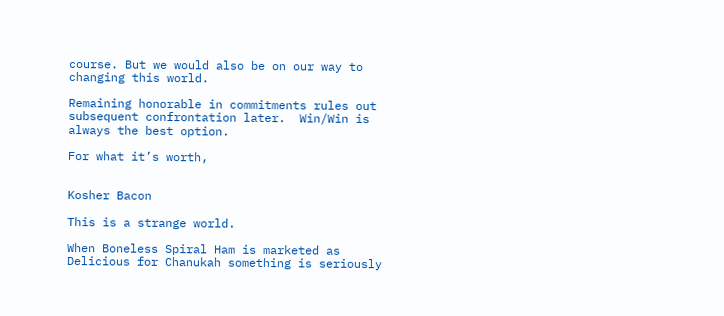course. But we would also be on our way to changing this world.

Remaining honorable in commitments rules out subsequent confrontation later.  Win/Win is always the best option.

For what it’s worth,


Kosher Bacon

This is a strange world.

When Boneless Spiral Ham is marketed as Delicious for Chanukah something is seriously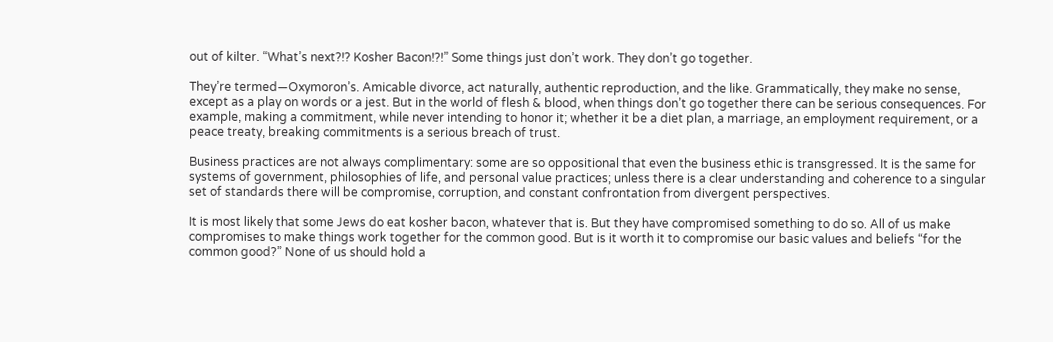out of kilter. “What’s next?!? Kosher Bacon!?!” Some things just don’t work. They don’t go together.

They’re termed—Oxymoron’s. Amicable divorce, act naturally, authentic reproduction, and the like. Grammatically, they make no sense, except as a play on words or a jest. But in the world of flesh & blood, when things don’t go together there can be serious consequences. For example, making a commitment, while never intending to honor it; whether it be a diet plan, a marriage, an employment requirement, or a peace treaty, breaking commitments is a serious breach of trust.

Business practices are not always complimentary: some are so oppositional that even the business ethic is transgressed. It is the same for systems of government, philosophies of life, and personal value practices; unless there is a clear understanding and coherence to a singular set of standards there will be compromise, corruption, and constant confrontation from divergent perspectives.

It is most likely that some Jews do eat kosher bacon, whatever that is. But they have compromised something to do so. All of us make compromises to make things work together for the common good. But is it worth it to compromise our basic values and beliefs “for the common good?” None of us should hold a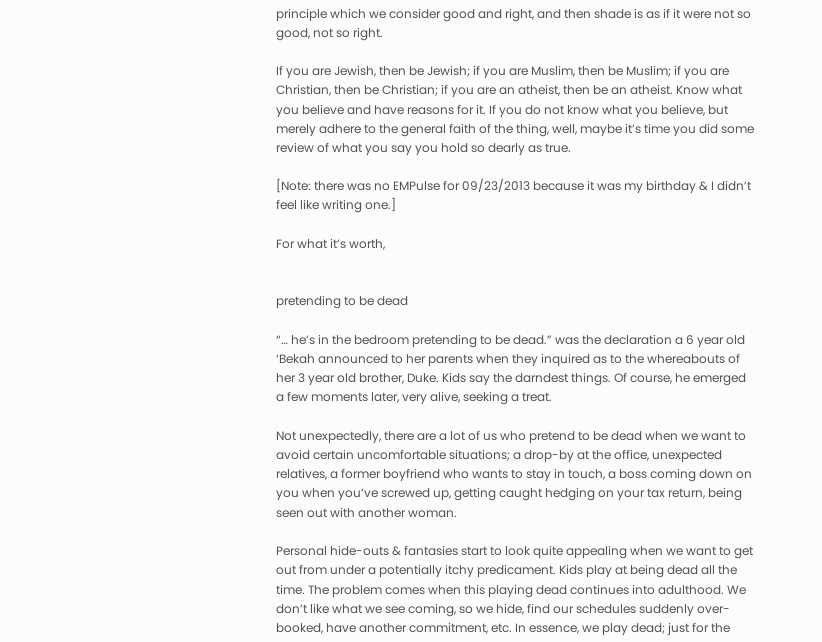principle which we consider good and right, and then shade is as if it were not so good, not so right.

If you are Jewish, then be Jewish; if you are Muslim, then be Muslim; if you are Christian, then be Christian; if you are an atheist, then be an atheist. Know what you believe and have reasons for it. If you do not know what you believe, but merely adhere to the general faith of the thing, well, maybe it’s time you did some review of what you say you hold so dearly as true.

[Note: there was no EMPulse for 09/23/2013 because it was my birthday & I didn’t feel like writing one.]

For what it’s worth,


pretending to be dead

“… he’s in the bedroom pretending to be dead.” was the declaration a 6 year old ‘Bekah announced to her parents when they inquired as to the whereabouts of her 3 year old brother, Duke. Kids say the darndest things. Of course, he emerged a few moments later, very alive, seeking a treat.

Not unexpectedly, there are a lot of us who pretend to be dead when we want to avoid certain uncomfortable situations; a drop-by at the office, unexpected relatives, a former boyfriend who wants to stay in touch, a boss coming down on you when you’ve screwed up, getting caught hedging on your tax return, being seen out with another woman.

Personal hide-outs & fantasies start to look quite appealing when we want to get out from under a potentially itchy predicament. Kids play at being dead all the time. The problem comes when this playing dead continues into adulthood. We don’t like what we see coming, so we hide, find our schedules suddenly over-booked, have another commitment, etc. In essence, we play dead; just for the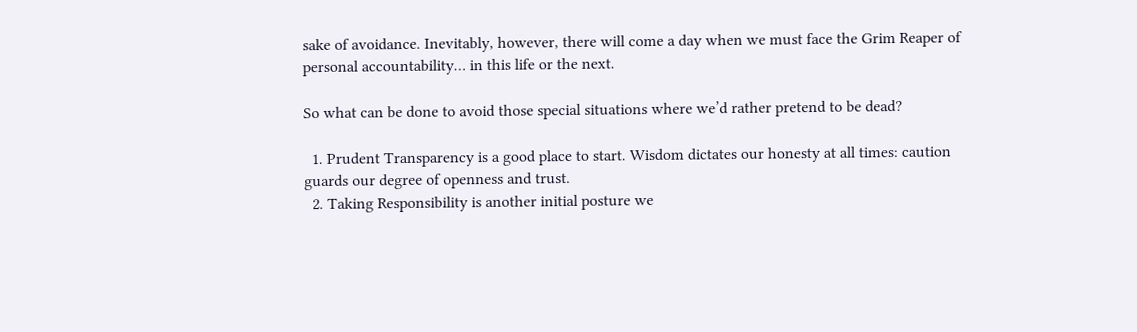sake of avoidance. Inevitably, however, there will come a day when we must face the Grim Reaper of personal accountability… in this life or the next.

So what can be done to avoid those special situations where we’d rather pretend to be dead?

  1. Prudent Transparency is a good place to start. Wisdom dictates our honesty at all times: caution guards our degree of openness and trust.
  2. Taking Responsibility is another initial posture we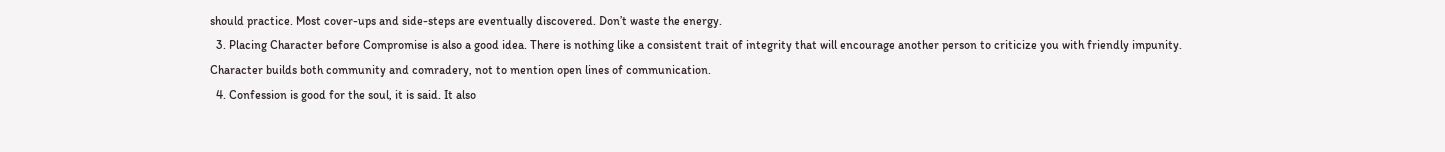should practice. Most cover-ups and side-steps are eventually discovered. Don’t waste the energy.
  3. Placing Character before Compromise is also a good idea. There is nothing like a consistent trait of integrity that will encourage another person to criticize you with friendly impunity. Character builds both community and comradery, not to mention open lines of communication.
  4. Confession is good for the soul, it is said. It also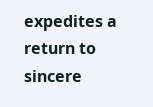expedites a return to sincere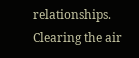relationships. Clearing the air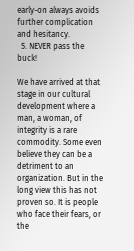early-on always avoids further complication and hesitancy.
  5. NEVER pass the buck!

We have arrived at that stage in our cultural development where a man, a woman, of integrity is a rare commodity. Some even believe they can be a detriment to an organization. But in the long view this has not proven so. It is people who face their fears, or the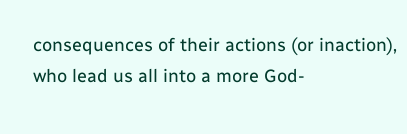consequences of their actions (or inaction), who lead us all into a more God-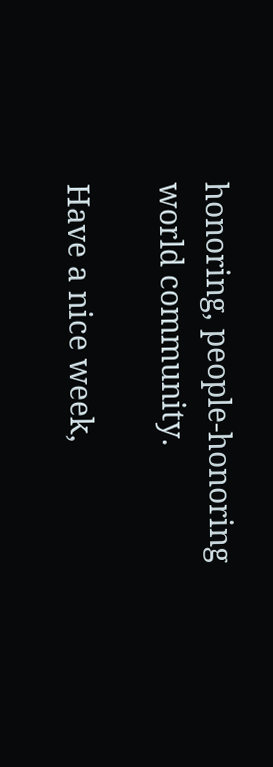honoring, people-honoring world community.

Have a nice week,